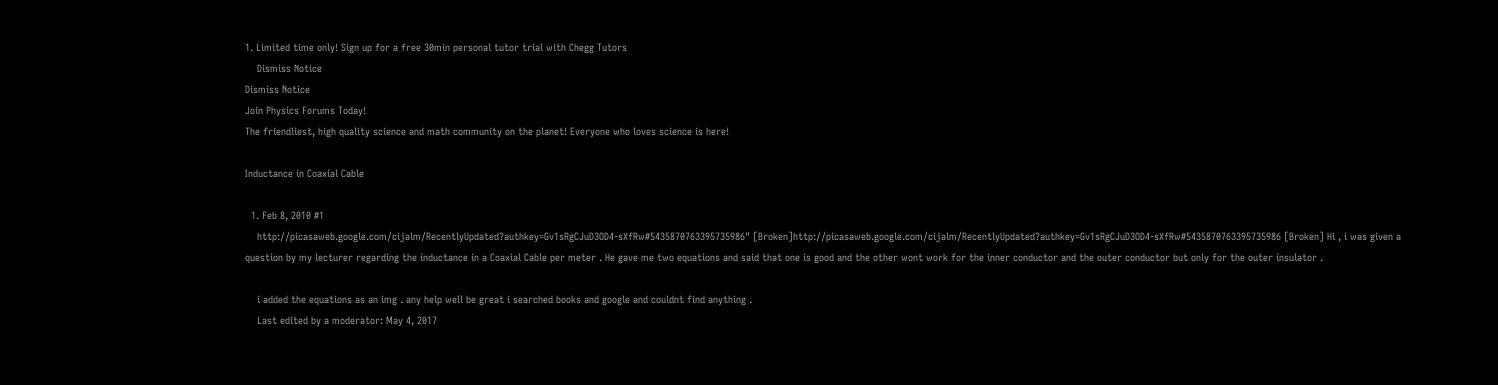1. Limited time only! Sign up for a free 30min personal tutor trial with Chegg Tutors
    Dismiss Notice
Dismiss Notice
Join Physics Forums Today!
The friendliest, high quality science and math community on the planet! Everyone who loves science is here!

Inductance in Coaxial Cable

  1. Feb 8, 2010 #1
    http://picasaweb.google.com/cijalm/RecentlyUpdated?authkey=Gv1sRgCJuD3OD4-sXfRw#5435870763395735986" [Broken]http://picasaweb.google.com/cijalm/RecentlyUpdated?authkey=Gv1sRgCJuD3OD4-sXfRw#5435870763395735986 [Broken] Hi , i was given a question by my lecturer regarding the inductance in a Coaxial Cable per meter . He gave me two equations and said that one is good and the other wont work for the inner conductor and the outer conductor but only for the outer insulator .

    i added the equations as an img . any help well be great i searched books and google and couldnt find anything .
    Last edited by a moderator: May 4, 2017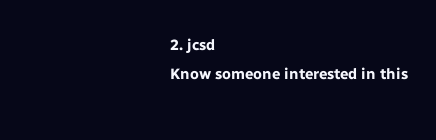2. jcsd
Know someone interested in this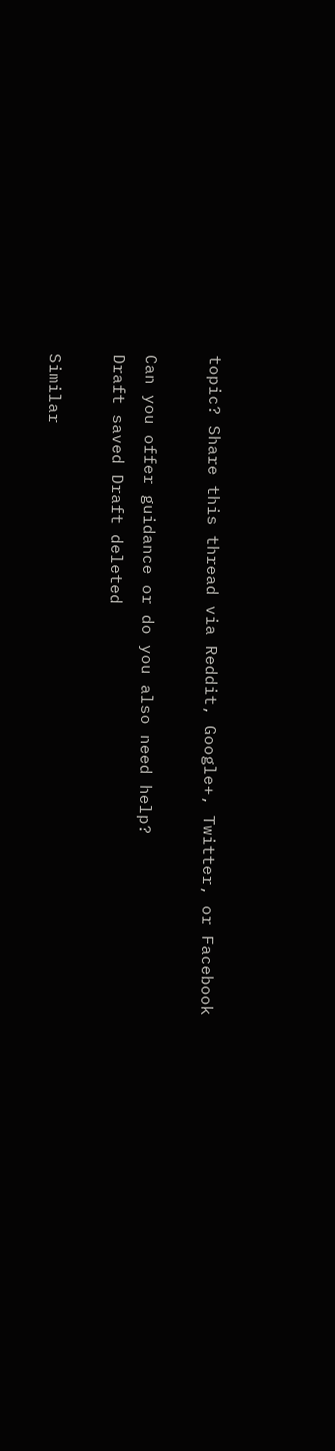topic? Share this thread via Reddit, Google+, Twitter, or Facebook

Can you offer guidance or do you also need help?
Draft saved Draft deleted

Similar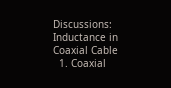Discussions: Inductance in Coaxial Cable
  1. Coaxial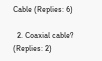Cable (Replies: 6)

  2. Coaxial cable? (Replies: 2)